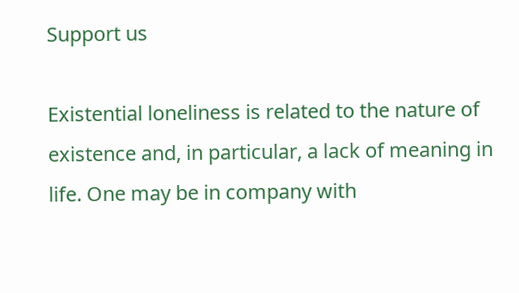Support us

Existential loneliness is related to the nature of existence and, in particular, a lack of meaning in life. One may be in company with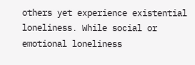others yet experience existential loneliness. While social or emotional loneliness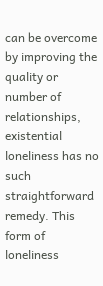can be overcome by improving the quality or number of relationships, existential loneliness has no such straightforward remedy. This form of loneliness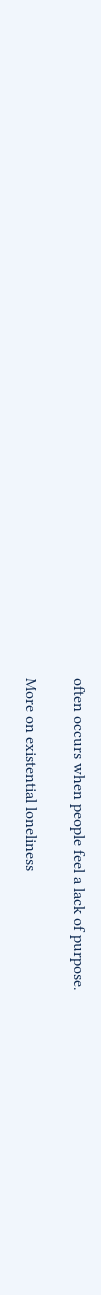often occurs when people feel a lack of purpose.

More on existential loneliness